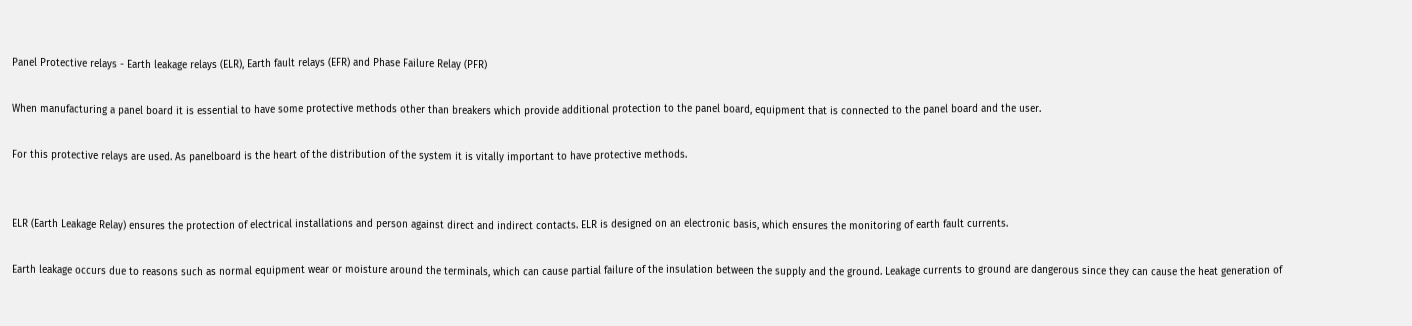Panel Protective relays - Earth leakage relays (ELR), Earth fault relays (EFR) and Phase Failure Relay (PFR)

When manufacturing a panel board it is essential to have some protective methods other than breakers which provide additional protection to the panel board, equipment that is connected to the panel board and the user.

For this protective relays are used. As panelboard is the heart of the distribution of the system it is vitally important to have protective methods.


ELR (Earth Leakage Relay) ensures the protection of electrical installations and person against direct and indirect contacts. ELR is designed on an electronic basis, which ensures the monitoring of earth fault currents.

Earth leakage occurs due to reasons such as normal equipment wear or moisture around the terminals, which can cause partial failure of the insulation between the supply and the ground. Leakage currents to ground are dangerous since they can cause the heat generation of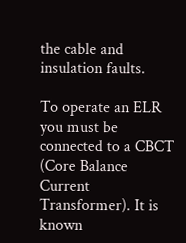the cable and insulation faults.

To operate an ELR you must be connected to a CBCT (Core Balance Current Transformer). It is known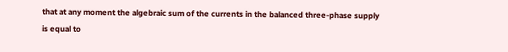that at any moment the algebraic sum of the currents in the balanced three-phase supply is equal to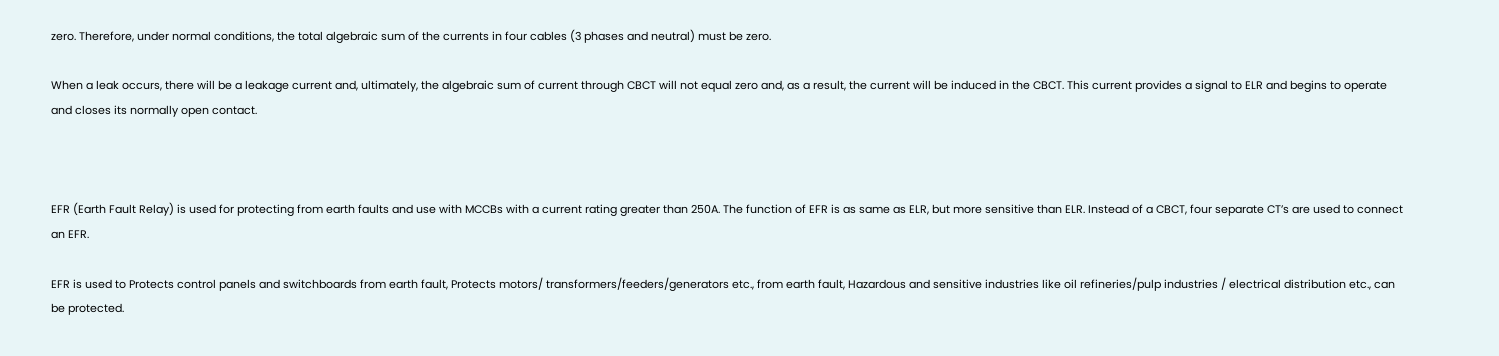zero. Therefore, under normal conditions, the total algebraic sum of the currents in four cables (3 phases and neutral) must be zero.

When a leak occurs, there will be a leakage current and, ultimately, the algebraic sum of current through CBCT will not equal zero and, as a result, the current will be induced in the CBCT. This current provides a signal to ELR and begins to operate and closes its normally open contact.



EFR (Earth Fault Relay) is used for protecting from earth faults and use with MCCBs with a current rating greater than 250A. The function of EFR is as same as ELR, but more sensitive than ELR. Instead of a CBCT, four separate CT’s are used to connect an EFR.

EFR is used to Protects control panels and switchboards from earth fault, Protects motors/ transformers/feeders/generators etc., from earth fault, Hazardous and sensitive industries like oil refineries/pulp industries / electrical distribution etc., can be protected.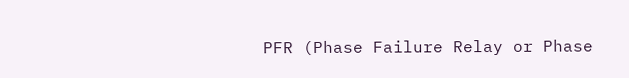PFR (Phase Failure Relay or Phase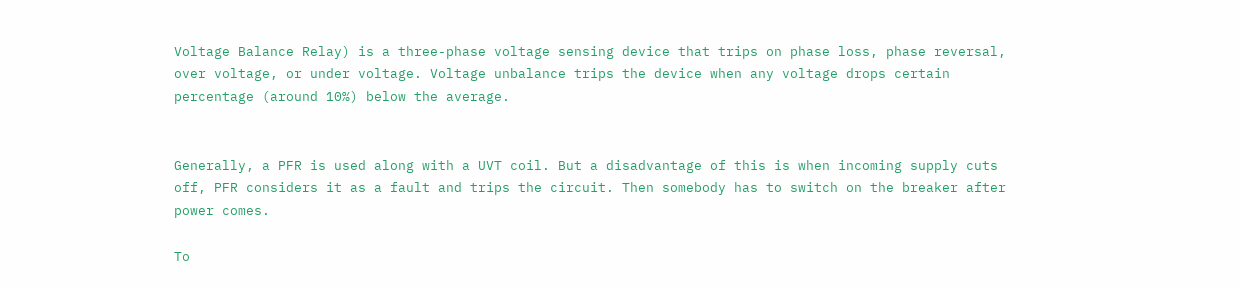Voltage Balance Relay) is a three-phase voltage sensing device that trips on phase loss, phase reversal, over voltage, or under voltage. Voltage unbalance trips the device when any voltage drops certain percentage (around 10%) below the average.


Generally, a PFR is used along with a UVT coil. But a disadvantage of this is when incoming supply cuts off, PFR considers it as a fault and trips the circuit. Then somebody has to switch on the breaker after power comes.

To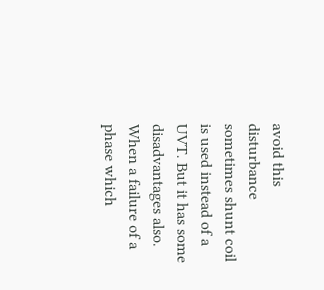avoid this disturbance sometimes shunt coil is used instead of a UVT. But it has some disadvantages also. When a failure of a phase which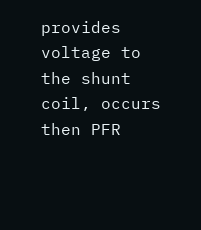provides voltage to the shunt coil, occurs then PFR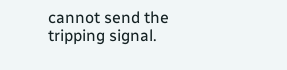cannot send the tripping signal.